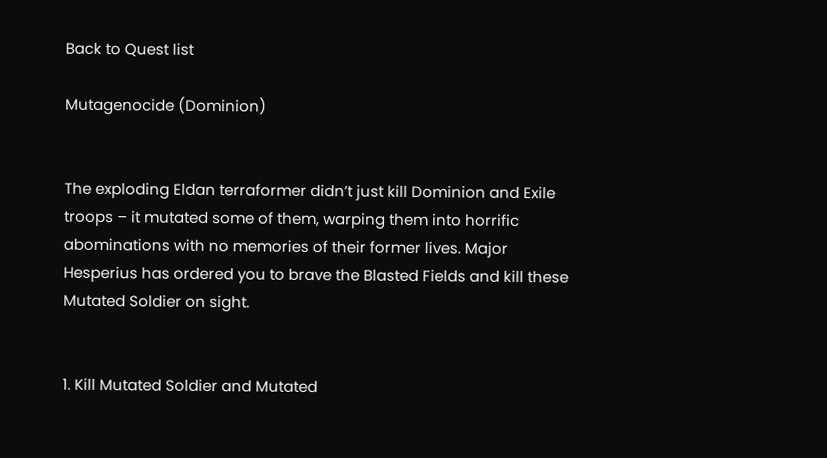Back to Quest list

Mutagenocide (Dominion)


The exploding Eldan terraformer didn’t just kill Dominion and Exile troops – it mutated some of them, warping them into horrific abominations with no memories of their former lives. Major Hesperius has ordered you to brave the Blasted Fields and kill these Mutated Soldier on sight.


1. Kill Mutated Soldier and Mutated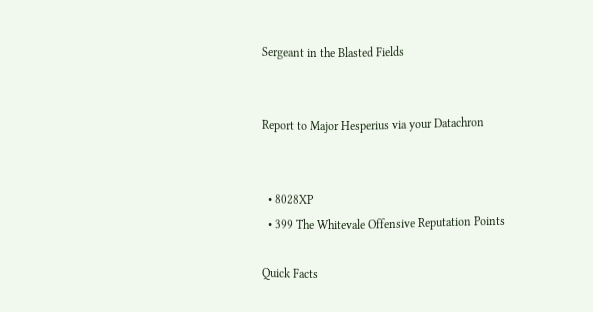Sergeant in the Blasted Fields


Report to Major Hesperius via your Datachron


  • 8028XP
  • 399 The Whitevale Offensive Reputation Points

Quick Facts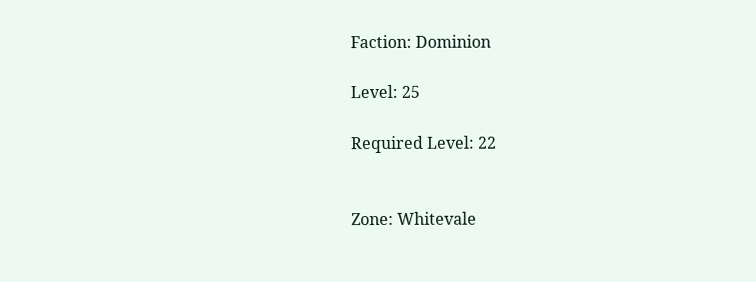Faction: Dominion

Level: 25

Required Level: 22


Zone: Whitevale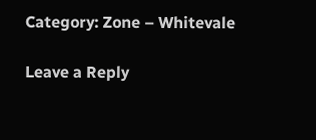Category: Zone – Whitevale

Leave a Reply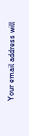Your email address will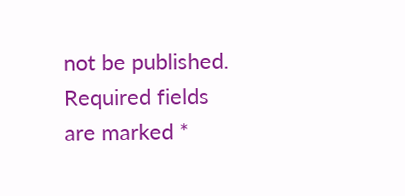not be published. Required fields are marked *